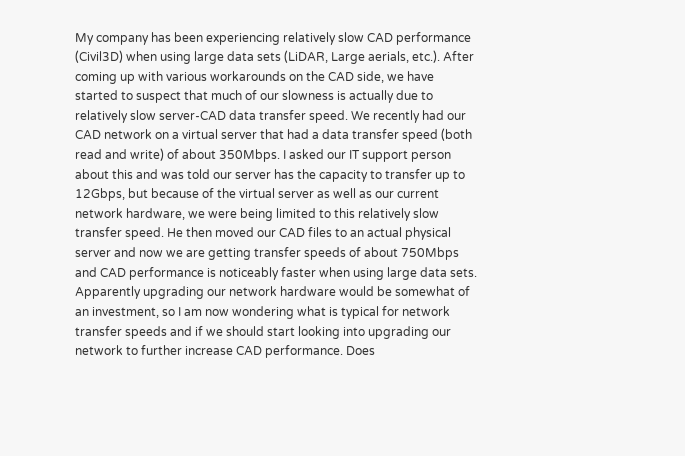My company has been experiencing relatively slow CAD performance (Civil3D) when using large data sets (LiDAR, Large aerials, etc.). After coming up with various workarounds on the CAD side, we have started to suspect that much of our slowness is actually due to relatively slow server-CAD data transfer speed. We recently had our CAD network on a virtual server that had a data transfer speed (both read and write) of about 350Mbps. I asked our IT support person about this and was told our server has the capacity to transfer up to 12Gbps, but because of the virtual server as well as our current network hardware, we were being limited to this relatively slow transfer speed. He then moved our CAD files to an actual physical server and now we are getting transfer speeds of about 750Mbps and CAD performance is noticeably faster when using large data sets. Apparently upgrading our network hardware would be somewhat of an investment, so I am now wondering what is typical for network transfer speeds and if we should start looking into upgrading our network to further increase CAD performance. Does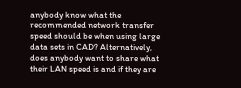anybody know what the recommended network transfer speed should be when using large data sets in CAD? Alternatively, does anybody want to share what their LAN speed is and if they are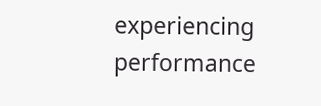experiencing performance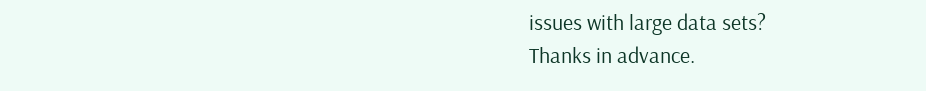issues with large data sets?
Thanks in advance.